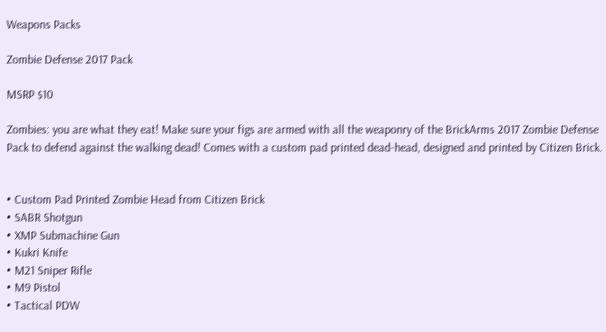Weapons Packs

Zombie Defense 2017 Pack

MSRP $10

Zombies: you are what they eat! Make sure your figs are armed with all the weaponry of the BrickArms 2017 Zombie Defense Pack to defend against the walking dead! Comes with a custom pad printed dead-head, designed and printed by Citizen Brick.


• Custom Pad Printed Zombie Head from Citizen Brick
• SABR Shotgun
• XMP Submachine Gun
• Kukri Knife
• M21 Sniper Rifle
• M9 Pistol
• Tactical PDW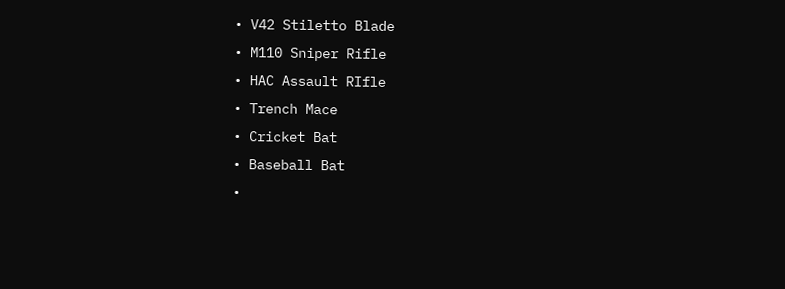• V42 Stiletto Blade
• M110 Sniper Rifle
• HAC Assault RIfle
• Trench Mace
• Cricket Bat
• Baseball Bat
•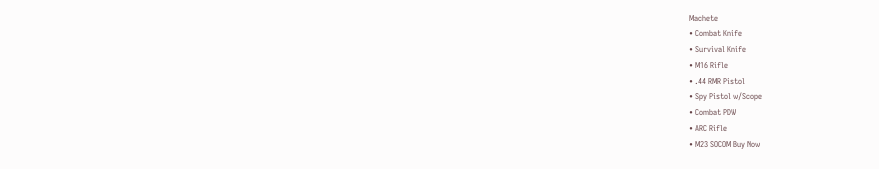Machete
• Combat Knife
• Survival Knife
• M16 Rifle
• .44 RMR Pistol
• Spy Pistol w/Scope
• Combat PDW
• ARC Rifle
• M23 SOCOM Buy Now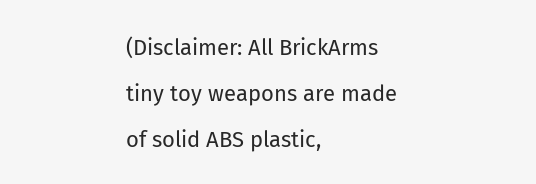(Disclaimer: All BrickArms tiny toy weapons are made of solid ABS plastic,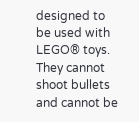designed to be used with LEGO® toys. They cannot shoot bullets and cannot be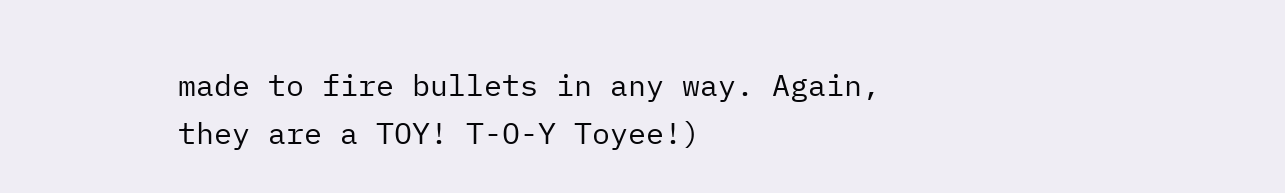made to fire bullets in any way. Again, they are a TOY! T-O-Y Toyee!)